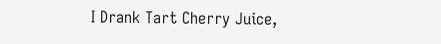I Drank Tart Cherry Juice,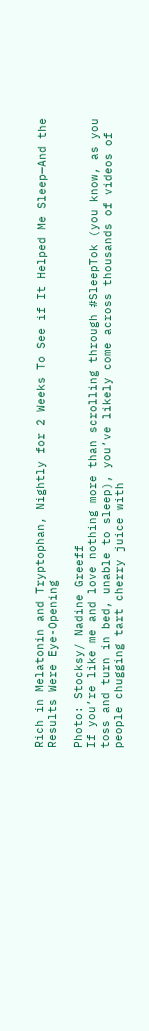Rich in Melatonin and Tryptophan, Nightly for 2 Weeks To See if It Helped Me Sleep—And the Results Were Eye-Opening

Photo: Stocksy/ Nadine Greeff
If you’re like me and love nothing more than scrolling through #SleepTok (you know, as you toss and turn in bed, unable to sleep), you’ve likely come across thousands of videos of people chugging tart cherry juice with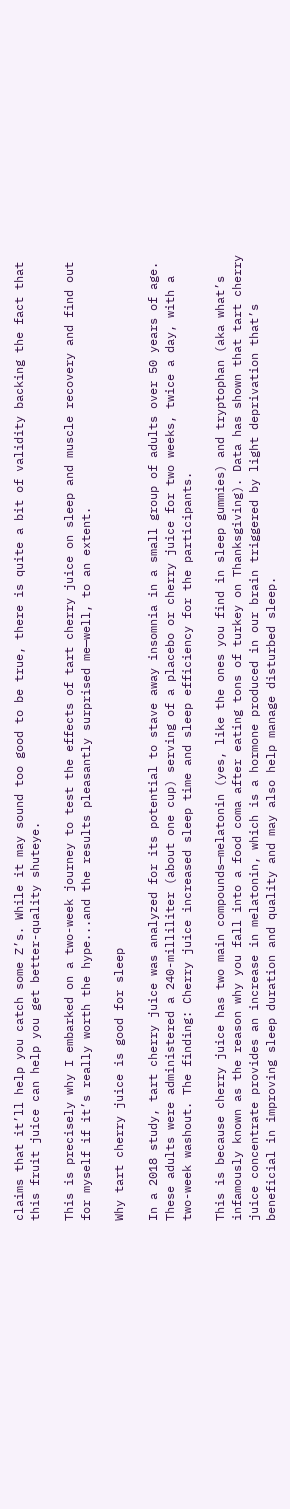claims that it’ll help you catch some Z’s. While it may sound too good to be true, there is quite a bit of validity backing the fact that this fruit juice can help you get better-quality shuteye.

This is precisely why I embarked on a two-week journey to test the effects of tart cherry juice on sleep and muscle recovery and find out for myself if it’s really worth the hype...and the results pleasantly surprised me—well, to an extent.

Why tart cherry juice is good for sleep

In a 2018 study, tart cherry juice was analyzed for its potential to stave away insomnia in a small group of adults over 50 years of age. These adults were administered a 240-milliliter (about one cup) serving of a placebo or cherry juice for two weeks, twice a day, with a two-week washout. The finding: Cherry juice increased sleep time and sleep efficiency for the participants.

This is because cherry juice has two main compounds—melatonin (yes, like the ones you find in sleep gummies) and tryptophan (aka what’s infamously known as the reason why you fall into a food coma after eating tons of turkey on Thanksgiving). Data has shown that tart cherry juice concentrate provides an increase in melatonin, which is a hormone produced in our brain triggered by light deprivation that’s beneficial in improving sleep duration and quality and may also help manage disturbed sleep.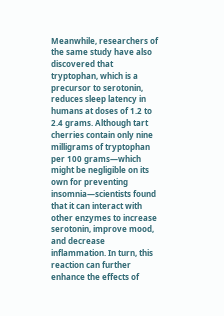Meanwhile, researchers of the same study have also discovered that tryptophan, which is a precursor to serotonin, reduces sleep latency in humans at doses of 1.2 to 2.4 grams. Although tart cherries contain only nine milligrams of tryptophan per 100 grams—which might be negligible on its own for preventing insomnia—scientists found that it can interact with other enzymes to increase serotonin, improve mood, and decrease inflammation. In turn, this reaction can further enhance the effects of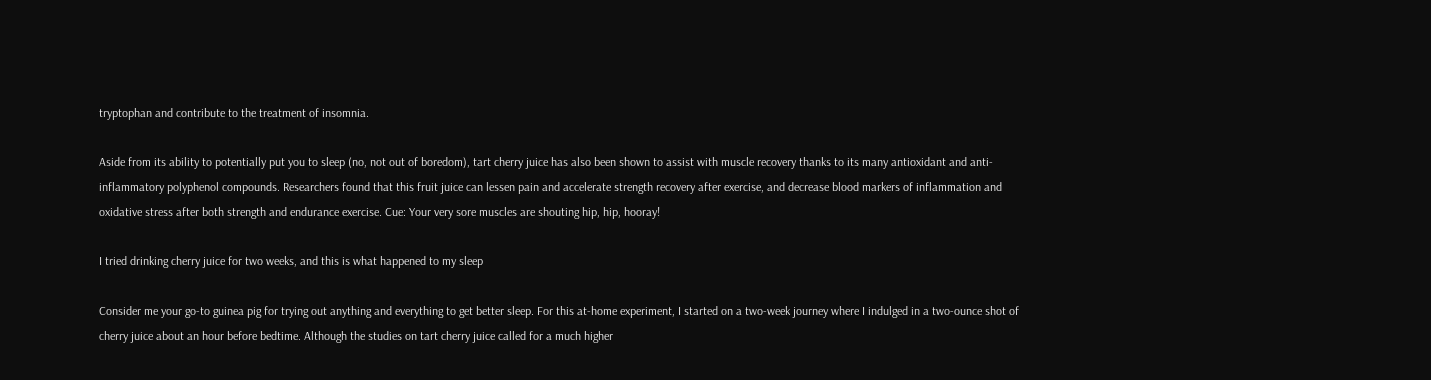tryptophan and contribute to the treatment of insomnia.

Aside from its ability to potentially put you to sleep (no, not out of boredom), tart cherry juice has also been shown to assist with muscle recovery thanks to its many antioxidant and anti-inflammatory polyphenol compounds. Researchers found that this fruit juice can lessen pain and accelerate strength recovery after exercise, and decrease blood markers of inflammation and oxidative stress after both strength and endurance exercise. Cue: Your very sore muscles are shouting hip, hip, hooray!

I tried drinking cherry juice for two weeks, and this is what happened to my sleep

Consider me your go-to guinea pig for trying out anything and everything to get better sleep. For this at-home experiment, I started on a two-week journey where I indulged in a two-ounce shot of cherry juice about an hour before bedtime. Although the studies on tart cherry juice called for a much higher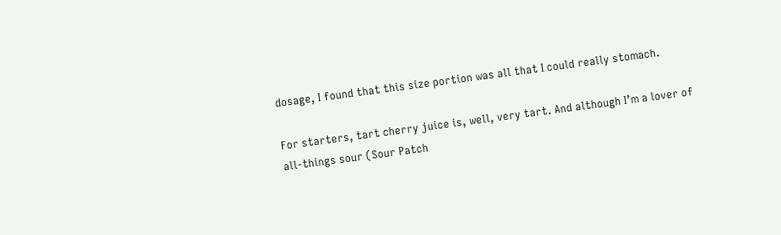dosage, I found that this size portion was all that I could really stomach.

For starters, tart cherry juice is, well, very tart. And although I’m a lover of all-things sour (Sour Patch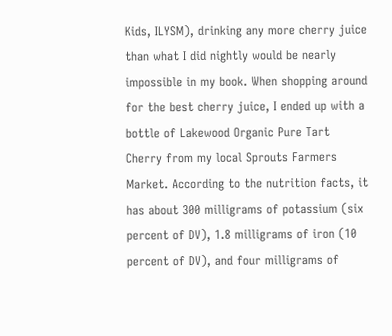Kids, ILYSM), drinking any more cherry juice than what I did nightly would be nearly impossible in my book. When shopping around for the best cherry juice, I ended up with a bottle of Lakewood Organic Pure Tart Cherry from my local Sprouts Farmers Market. According to the nutrition facts, it has about 300 milligrams of potassium (six percent of DV), 1.8 milligrams of iron (10 percent of DV), and four milligrams of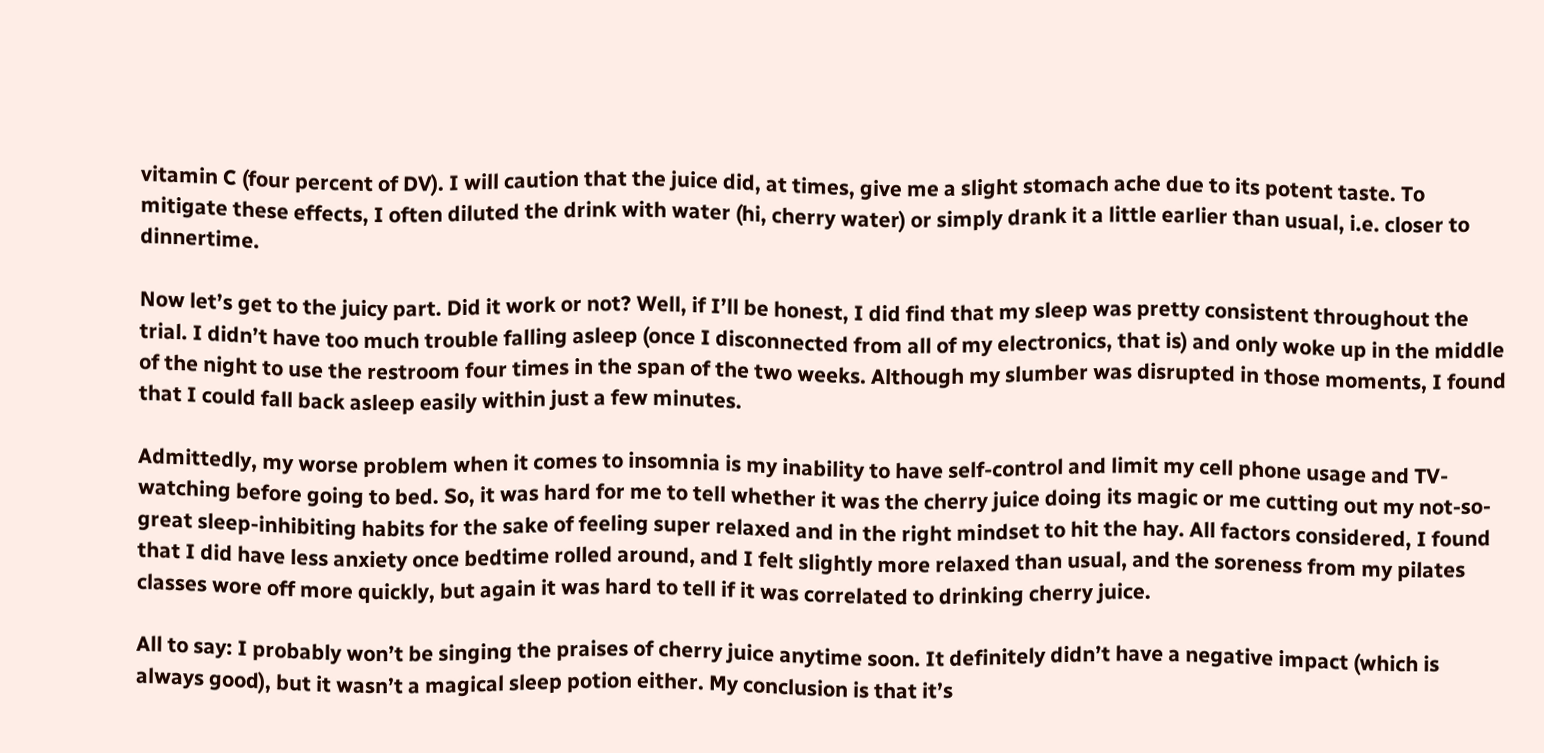vitamin C (four percent of DV). I will caution that the juice did, at times, give me a slight stomach ache due to its potent taste. To mitigate these effects, I often diluted the drink with water (hi, cherry water) or simply drank it a little earlier than usual, i.e. closer to dinnertime.

Now let’s get to the juicy part. Did it work or not? Well, if I’ll be honest, I did find that my sleep was pretty consistent throughout the trial. I didn’t have too much trouble falling asleep (once I disconnected from all of my electronics, that is) and only woke up in the middle of the night to use the restroom four times in the span of the two weeks. Although my slumber was disrupted in those moments, I found that I could fall back asleep easily within just a few minutes.

Admittedly, my worse problem when it comes to insomnia is my inability to have self-control and limit my cell phone usage and TV-watching before going to bed. So, it was hard for me to tell whether it was the cherry juice doing its magic or me cutting out my not-so-great sleep-inhibiting habits for the sake of feeling super relaxed and in the right mindset to hit the hay. All factors considered, I found that I did have less anxiety once bedtime rolled around, and I felt slightly more relaxed than usual, and the soreness from my pilates classes wore off more quickly, but again it was hard to tell if it was correlated to drinking cherry juice.

All to say: I probably won’t be singing the praises of cherry juice anytime soon. It definitely didn’t have a negative impact (which is always good), but it wasn’t a magical sleep potion either. My conclusion is that it’s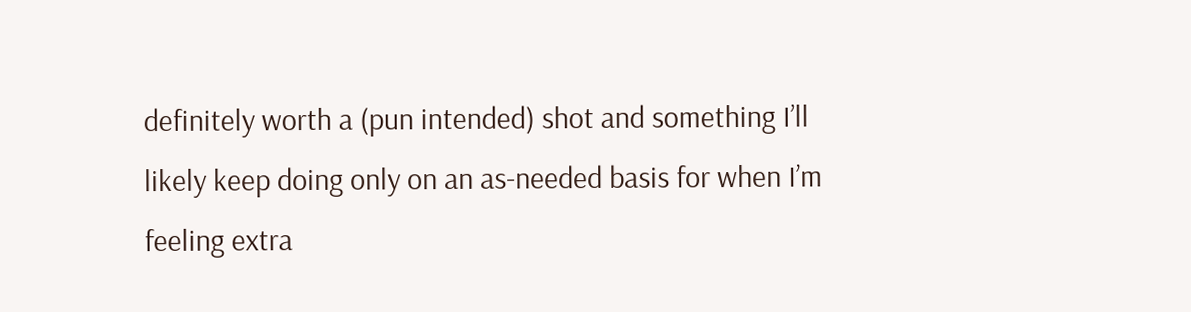definitely worth a (pun intended) shot and something I’ll likely keep doing only on an as-needed basis for when I’m feeling extra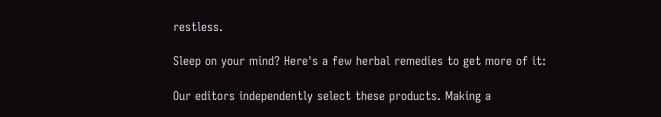restless.

Sleep on your mind? Here's a few herbal remedies to get more of it:

Our editors independently select these products. Making a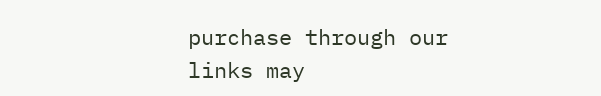purchase through our links may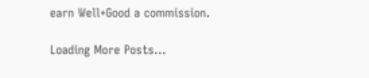earn Well+Good a commission.

Loading More Posts...